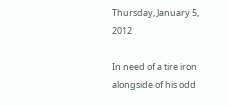Thursday, January 5, 2012

In need of a tire iron alongside of his odd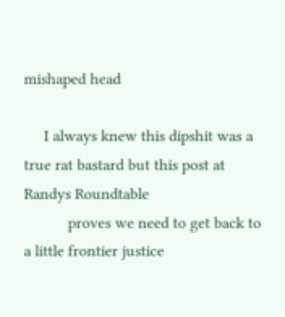mishaped head

     I always knew this dipshit was a true rat bastard but this post at  Randys Roundtable
           proves we need to get back to a little frontier justice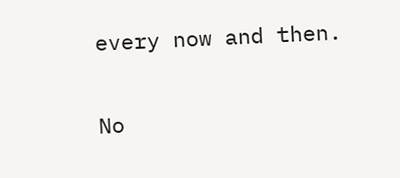every now and then.

No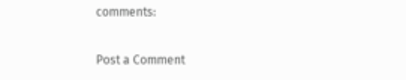comments:

Post a Comment